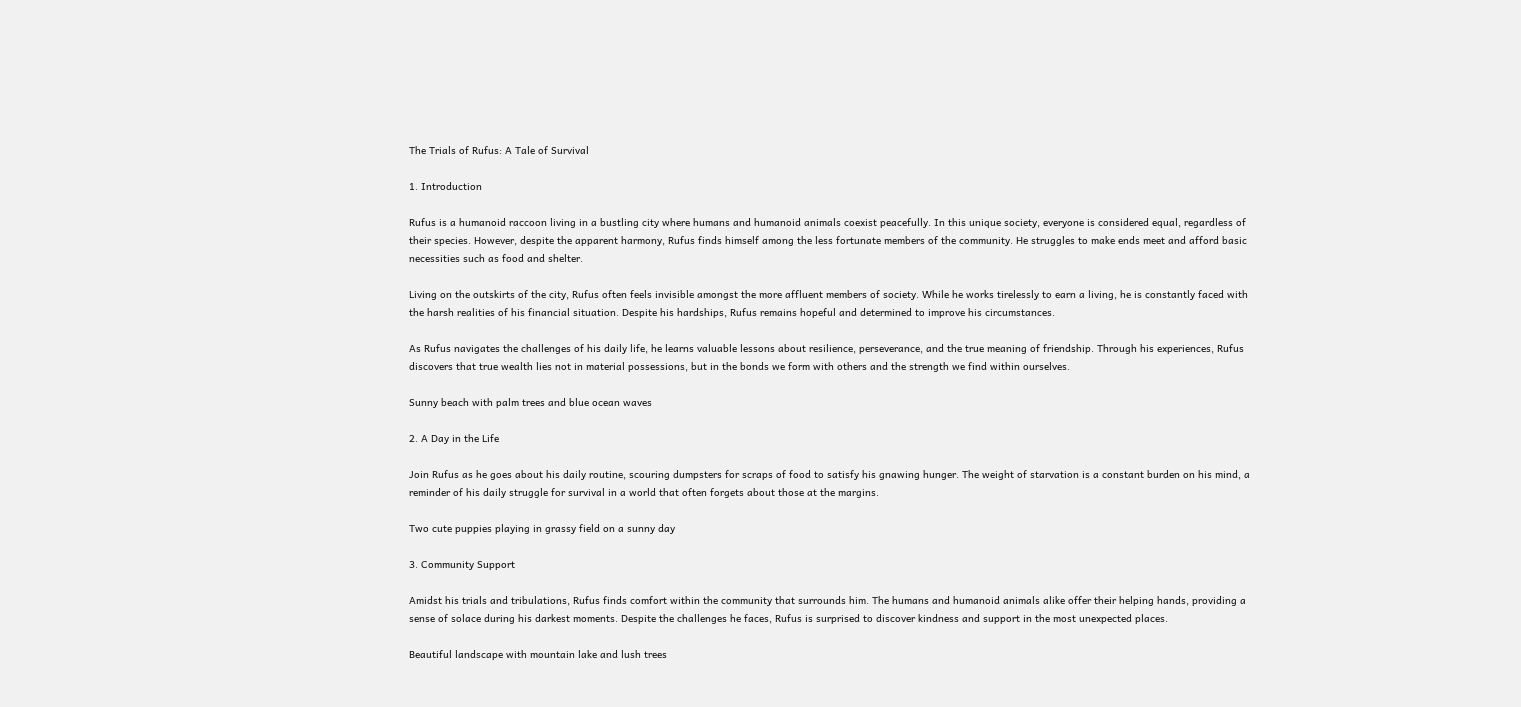The Trials of Rufus: A Tale of Survival

1. Introduction

Rufus is a humanoid raccoon living in a bustling city where humans and humanoid animals coexist peacefully. In this unique society, everyone is considered equal, regardless of their species. However, despite the apparent harmony, Rufus finds himself among the less fortunate members of the community. He struggles to make ends meet and afford basic necessities such as food and shelter.

Living on the outskirts of the city, Rufus often feels invisible amongst the more affluent members of society. While he works tirelessly to earn a living, he is constantly faced with the harsh realities of his financial situation. Despite his hardships, Rufus remains hopeful and determined to improve his circumstances.

As Rufus navigates the challenges of his daily life, he learns valuable lessons about resilience, perseverance, and the true meaning of friendship. Through his experiences, Rufus discovers that true wealth lies not in material possessions, but in the bonds we form with others and the strength we find within ourselves.

Sunny beach with palm trees and blue ocean waves

2. A Day in the Life

Join Rufus as he goes about his daily routine, scouring dumpsters for scraps of food to satisfy his gnawing hunger. The weight of starvation is a constant burden on his mind, a reminder of his daily struggle for survival in a world that often forgets about those at the margins.

Two cute puppies playing in grassy field on a sunny day

3. Community Support

Amidst his trials and tribulations, Rufus finds comfort within the community that surrounds him. The humans and humanoid animals alike offer their helping hands, providing a sense of solace during his darkest moments. Despite the challenges he faces, Rufus is surprised to discover kindness and support in the most unexpected places.

Beautiful landscape with mountain lake and lush trees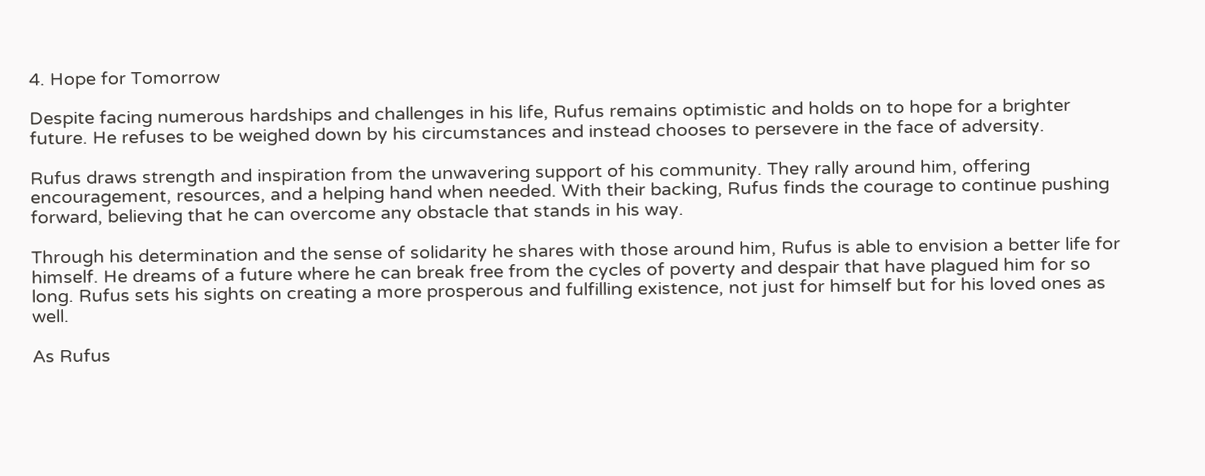4. Hope for Tomorrow

Despite facing numerous hardships and challenges in his life, Rufus remains optimistic and holds on to hope for a brighter future. He refuses to be weighed down by his circumstances and instead chooses to persevere in the face of adversity.

Rufus draws strength and inspiration from the unwavering support of his community. They rally around him, offering encouragement, resources, and a helping hand when needed. With their backing, Rufus finds the courage to continue pushing forward, believing that he can overcome any obstacle that stands in his way.

Through his determination and the sense of solidarity he shares with those around him, Rufus is able to envision a better life for himself. He dreams of a future where he can break free from the cycles of poverty and despair that have plagued him for so long. Rufus sets his sights on creating a more prosperous and fulfilling existence, not just for himself but for his loved ones as well.

As Rufus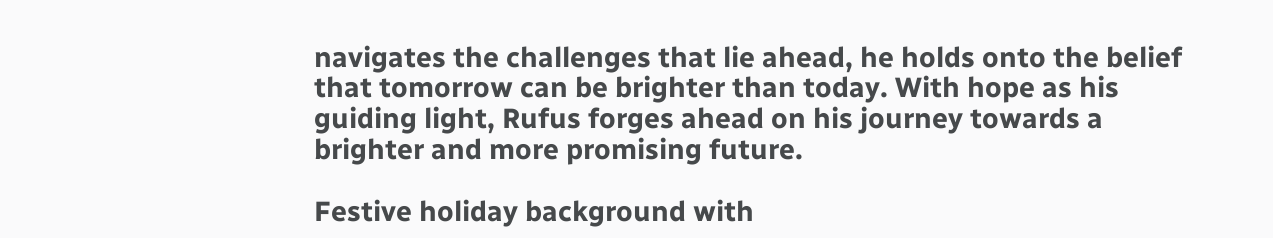navigates the challenges that lie ahead, he holds onto the belief that tomorrow can be brighter than today. With hope as his guiding light, Rufus forges ahead on his journey towards a brighter and more promising future.

Festive holiday background with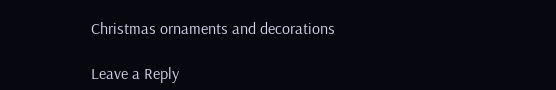Christmas ornaments and decorations

Leave a Reply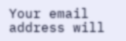Your email address will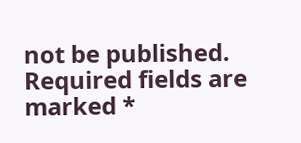not be published. Required fields are marked *